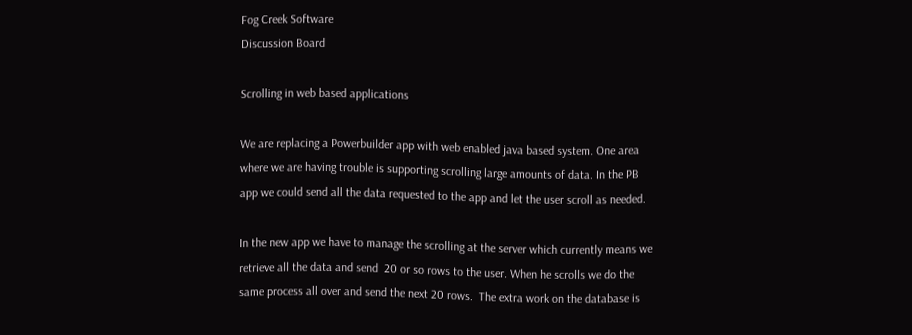Fog Creek Software
Discussion Board

Scrolling in web based applications

We are replacing a Powerbuilder app with web enabled java based system. One area where we are having trouble is supporting scrolling large amounts of data. In the PB app we could send all the data requested to the app and let the user scroll as needed.

In the new app we have to manage the scrolling at the server which currently means we retrieve all the data and send  20 or so rows to the user. When he scrolls we do the same process all over and send the next 20 rows.  The extra work on the database is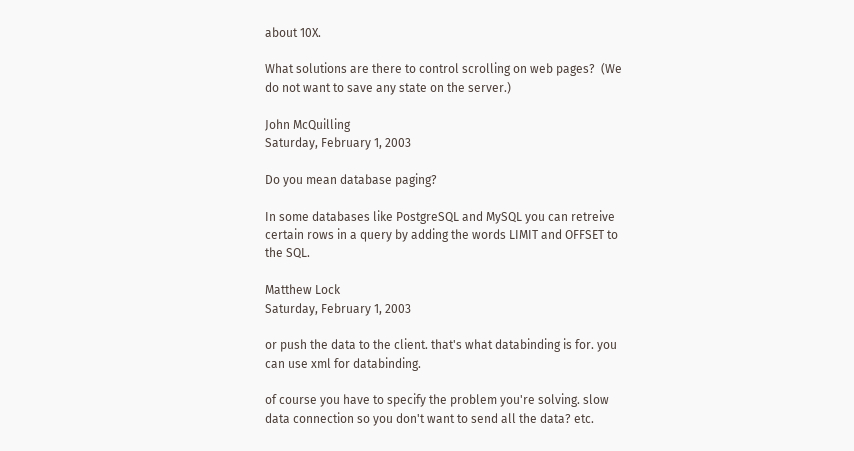about 10X.

What solutions are there to control scrolling on web pages?  (We do not want to save any state on the server.)

John McQuilling
Saturday, February 1, 2003

Do you mean database paging?

In some databases like PostgreSQL and MySQL you can retreive certain rows in a query by adding the words LIMIT and OFFSET to the SQL.

Matthew Lock
Saturday, February 1, 2003

or push the data to the client. that's what databinding is for. you can use xml for databinding.

of course you have to specify the problem you're solving. slow data connection so you don't want to send all the data? etc.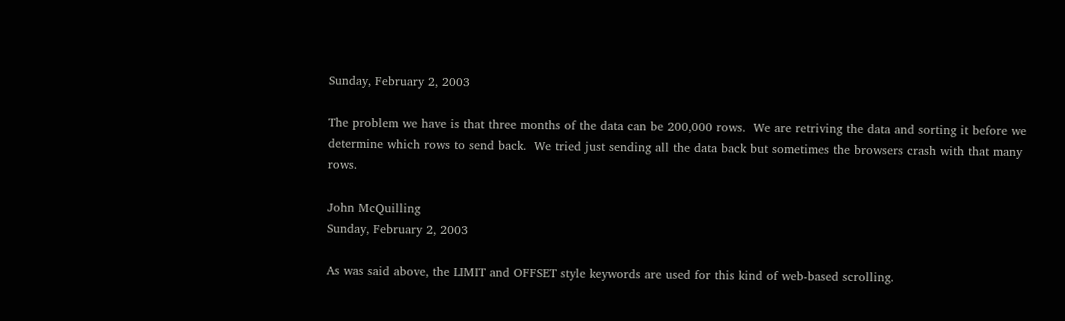Sunday, February 2, 2003

The problem we have is that three months of the data can be 200,000 rows.  We are retriving the data and sorting it before we determine which rows to send back.  We tried just sending all the data back but sometimes the browsers crash with that many rows.

John McQuilling
Sunday, February 2, 2003

As was said above, the LIMIT and OFFSET style keywords are used for this kind of web-based scrolling.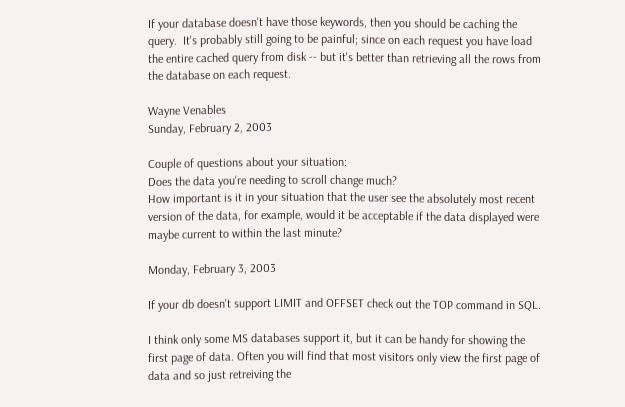If your database doesn't have those keywords, then you should be caching the query.  It's probably still going to be painful; since on each request you have load the entire cached query from disk -- but it's better than retrieving all the rows from the database on each request.

Wayne Venables
Sunday, February 2, 2003

Couple of questions about your situation:
Does the data you're needing to scroll change much?
How important is it in your situation that the user see the absolutely most recent version of the data, for example, would it be acceptable if the data displayed were maybe current to within the last minute?

Monday, February 3, 2003

If your db doesn't support LIMIT and OFFSET check out the TOP command in SQL.

I think only some MS databases support it, but it can be handy for showing the first page of data. Often you will find that most visitors only view the first page of data and so just retreiving the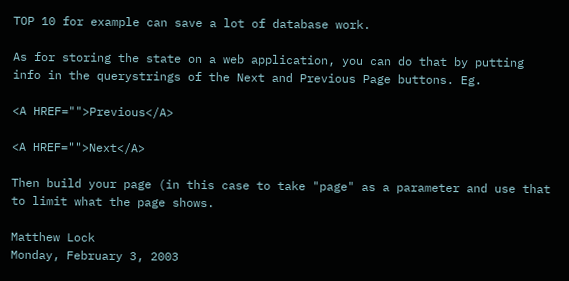TOP 10 for example can save a lot of database work.

As for storing the state on a web application, you can do that by putting info in the querystrings of the Next and Previous Page buttons. Eg.

<A HREF="">Previous</A>

<A HREF="">Next</A>

Then build your page (in this case to take "page" as a parameter and use that to limit what the page shows.

Matthew Lock
Monday, February 3, 2003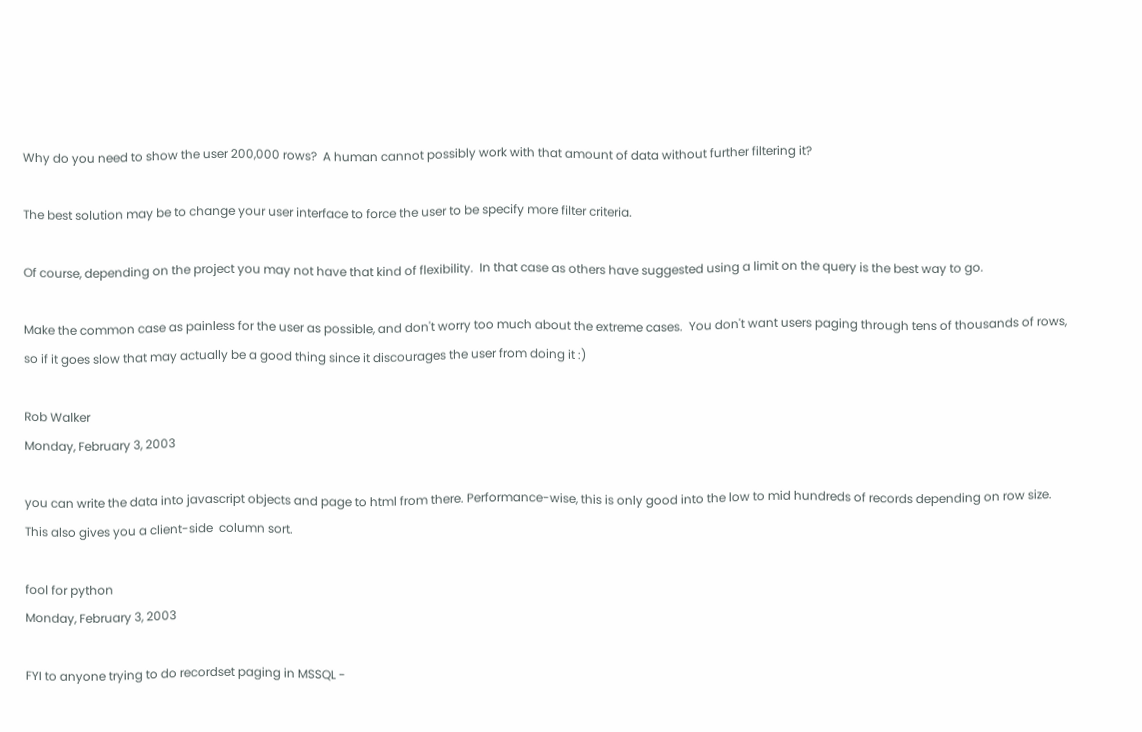Why do you need to show the user 200,000 rows?  A human cannot possibly work with that amount of data without further filtering it?

The best solution may be to change your user interface to force the user to be specify more filter criteria.

Of course, depending on the project you may not have that kind of flexibility.  In that case as others have suggested using a limit on the query is the best way to go.

Make the common case as painless for the user as possible, and don't worry too much about the extreme cases.  You don't want users paging through tens of thousands of rows, so if it goes slow that may actually be a good thing since it discourages the user from doing it :)

Rob Walker
Monday, February 3, 2003

you can write the data into javascript objects and page to html from there. Performance-wise, this is only good into the low to mid hundreds of records depending on row size.  This also gives you a client-side  column sort.

fool for python
Monday, February 3, 2003

FYI to anyone trying to do recordset paging in MSSQL -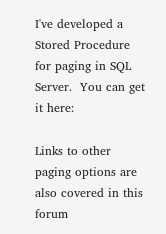I've developed a Stored Procedure for paging in SQL Server.  You can get it here:

Links to other paging options are also covered in this forum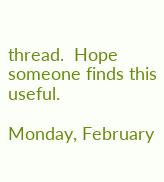thread.  Hope someone finds this useful.

Monday, February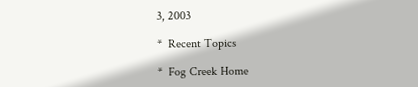3, 2003

*  Recent Topics

*  Fog Creek Home